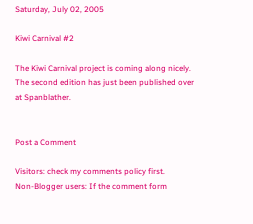Saturday, July 02, 2005

Kiwi Carnival #2

The Kiwi Carnival project is coming along nicely. The second edition has just been published over at Spanblather.


Post a Comment

Visitors: check my comments policy first.
Non-Blogger users: If the comment form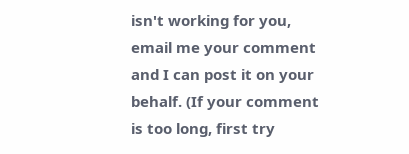isn't working for you, email me your comment and I can post it on your behalf. (If your comment is too long, first try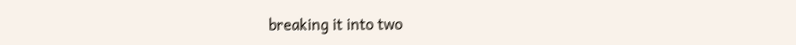breaking it into two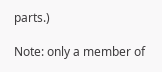parts.)

Note: only a member of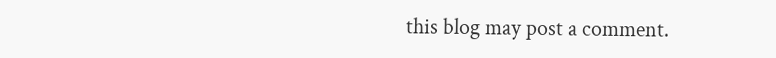this blog may post a comment.